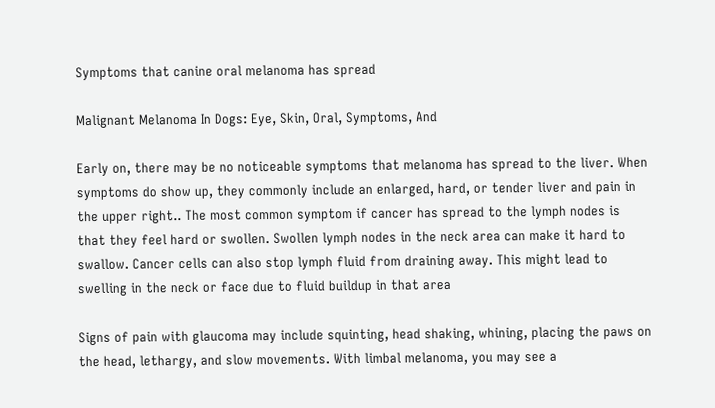Symptoms that canine oral melanoma has spread

Malignant Melanoma In Dogs: Eye, Skin, Oral, Symptoms, And

Early on, there may be no noticeable symptoms that melanoma has spread to the liver. When symptoms do show up, they commonly include an enlarged, hard, or tender liver and pain in the upper right.. The most common symptom if cancer has spread to the lymph nodes is that they feel hard or swollen. Swollen lymph nodes in the neck area can make it hard to swallow. Cancer cells can also stop lymph fluid from draining away. This might lead to swelling in the neck or face due to fluid buildup in that area

Signs of pain with glaucoma may include squinting, head shaking, whining, placing the paws on the head, lethargy, and slow movements. With limbal melanoma, you may see a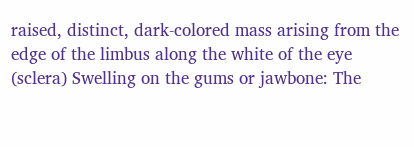raised, distinct, dark-colored mass arising from the edge of the limbus along the white of the eye (sclera) Swelling on the gums or jawbone: The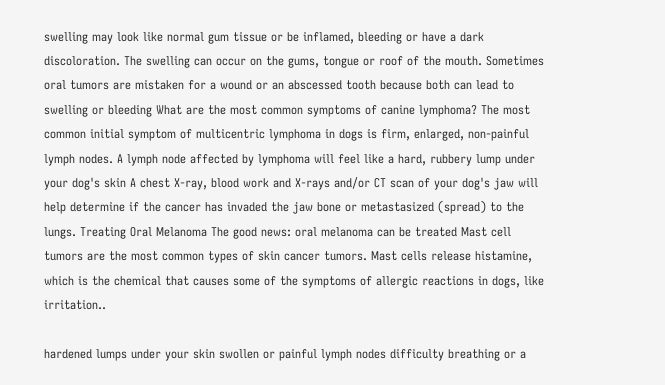swelling may look like normal gum tissue or be inflamed, bleeding or have a dark discoloration. The swelling can occur on the gums, tongue or roof of the mouth. Sometimes oral tumors are mistaken for a wound or an abscessed tooth because both can lead to swelling or bleeding What are the most common symptoms of canine lymphoma? The most common initial symptom of multicentric lymphoma in dogs is firm, enlarged, non-painful lymph nodes. A lymph node affected by lymphoma will feel like a hard, rubbery lump under your dog's skin A chest X-ray, blood work and X-rays and/or CT scan of your dog's jaw will help determine if the cancer has invaded the jaw bone or metastasized (spread) to the lungs. Treating Oral Melanoma The good news: oral melanoma can be treated Mast cell tumors are the most common types of skin cancer tumors. Mast cells release histamine, which is the chemical that causes some of the symptoms of allergic reactions in dogs, like irritation..

hardened lumps under your skin swollen or painful lymph nodes difficulty breathing or a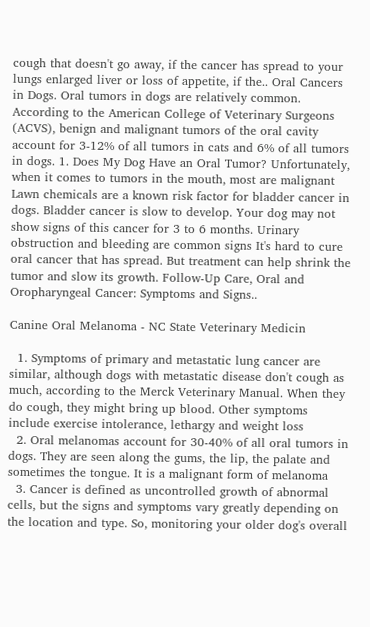cough that doesn't go away, if the cancer has spread to your lungs enlarged liver or loss of appetite, if the.. Oral Cancers in Dogs. Oral tumors in dogs are relatively common. According to the American College of Veterinary Surgeons (ACVS), benign and malignant tumors of the oral cavity account for 3-12% of all tumors in cats and 6% of all tumors in dogs. 1. Does My Dog Have an Oral Tumor? Unfortunately, when it comes to tumors in the mouth, most are malignant Lawn chemicals are a known risk factor for bladder cancer in dogs. Bladder cancer is slow to develop. Your dog may not show signs of this cancer for 3 to 6 months. Urinary obstruction and bleeding are common signs It's hard to cure oral cancer that has spread. But treatment can help shrink the tumor and slow its growth. Follow-Up Care, Oral and Oropharyngeal Cancer: Symptoms and Signs..

Canine Oral Melanoma - NC State Veterinary Medicin

  1. Symptoms of primary and metastatic lung cancer are similar, although dogs with metastatic disease don't cough as much, according to the Merck Veterinary Manual. When they do cough, they might bring up blood. Other symptoms include exercise intolerance, lethargy and weight loss
  2. Oral melanomas account for 30-40% of all oral tumors in dogs. They are seen along the gums, the lip, the palate and sometimes the tongue. It is a malignant form of melanoma
  3. Cancer is defined as uncontrolled growth of abnormal cells, but the signs and symptoms vary greatly depending on the location and type. So, monitoring your older dog's overall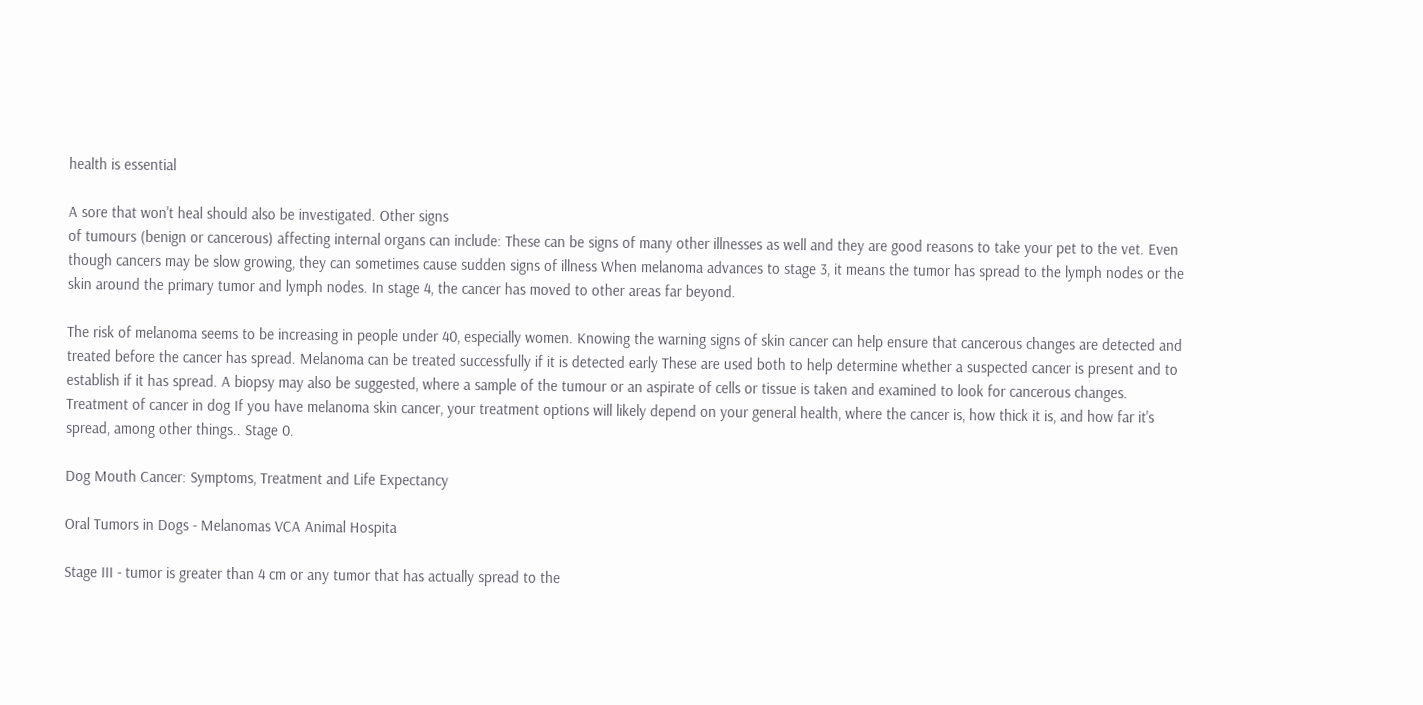health is essential

A sore that won't heal should also be investigated. Other signs
of tumours (benign or cancerous) affecting internal organs can include: These can be signs of many other illnesses as well and they are good reasons to take your pet to the vet. Even though cancers may be slow growing, they can sometimes cause sudden signs of illness When melanoma advances to stage 3, it means the tumor has spread to the lymph nodes or the skin around the primary tumor and lymph nodes. In stage 4, the cancer has moved to other areas far beyond.

The risk of melanoma seems to be increasing in people under 40, especially women. Knowing the warning signs of skin cancer can help ensure that cancerous changes are detected and treated before the cancer has spread. Melanoma can be treated successfully if it is detected early These are used both to help determine whether a suspected cancer is present and to establish if it has spread. A biopsy may also be suggested, where a sample of the tumour or an aspirate of cells or tissue is taken and examined to look for cancerous changes. Treatment of cancer in dog If you have melanoma skin cancer, your treatment options will likely depend on your general health, where the cancer is, how thick it is, and how far it's spread, among other things.. Stage 0.

Dog Mouth Cancer: Symptoms, Treatment and Life Expectancy

Oral Tumors in Dogs - Melanomas VCA Animal Hospita

Stage III - tumor is greater than 4 cm or any tumor that has actually spread to the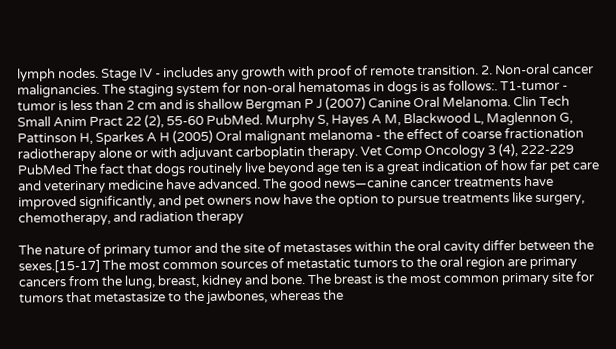lymph nodes. Stage IV - includes any growth with proof of remote transition. 2. Non-oral cancer malignancies. The staging system for non-oral hematomas in dogs is as follows:. T1-tumor - tumor is less than 2 cm and is shallow Bergman P J (2007) Canine Oral Melanoma. Clin Tech Small Anim Pract 22 (2), 55-60 PubMed. Murphy S, Hayes A M, Blackwood L, Maglennon G, Pattinson H, Sparkes A H (2005) Oral malignant melanoma - the effect of coarse fractionation radiotherapy alone or with adjuvant carboplatin therapy. Vet Comp Oncology 3 (4), 222-229 PubMed The fact that dogs routinely live beyond age ten is a great indication of how far pet care and veterinary medicine have advanced. The good news—canine cancer treatments have improved significantly, and pet owners now have the option to pursue treatments like surgery, chemotherapy, and radiation therapy

The nature of primary tumor and the site of metastases within the oral cavity differ between the sexes.[15-17] The most common sources of metastatic tumors to the oral region are primary cancers from the lung, breast, kidney and bone. The breast is the most common primary site for tumors that metastasize to the jawbones, whereas the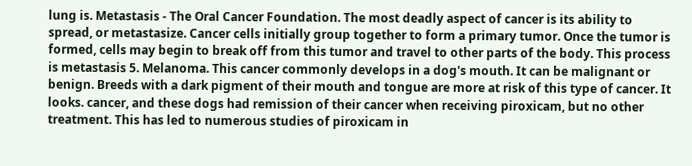lung is. Metastasis - The Oral Cancer Foundation. The most deadly aspect of cancer is its ability to spread, or metastasize. Cancer cells initially group together to form a primary tumor. Once the tumor is formed, cells may begin to break off from this tumor and travel to other parts of the body. This process is metastasis 5. Melanoma. This cancer commonly develops in a dog's mouth. It can be malignant or benign. Breeds with a dark pigment of their mouth and tongue are more at risk of this type of cancer. It looks. cancer, and these dogs had remission of their cancer when receiving piroxicam, but no other treatment. This has led to numerous studies of piroxicam in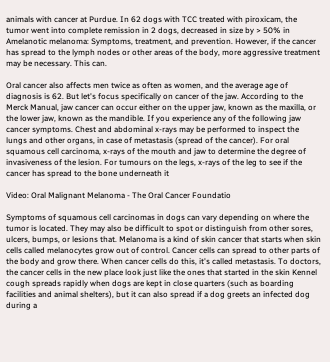animals with cancer at Purdue. In 62 dogs with TCC treated with piroxicam, the tumor went into complete remission in 2 dogs, decreased in size by > 50% in Amelanotic melanoma: Symptoms, treatment, and prevention. However, if the cancer has spread to the lymph nodes or other areas of the body, more aggressive treatment may be necessary. This can.

Oral cancer also affects men twice as often as women, and the average age of diagnosis is 62. But let's focus specifically on cancer of the jaw. According to the Merck Manual, jaw cancer can occur either on the upper jaw, known as the maxilla, or the lower jaw, known as the mandible. If you experience any of the following jaw cancer symptoms. Chest and abdominal x-rays may be performed to inspect the lungs and other organs, in case of metastasis (spread of the cancer). For oral squamous cell carcinoma, x-rays of the mouth and jaw to determine the degree of invasiveness of the lesion. For tumours on the legs, x-rays of the leg to see if the cancer has spread to the bone underneath it

Video: Oral Malignant Melanoma - The Oral Cancer Foundatio

Symptoms of squamous cell carcinomas in dogs can vary depending on where the tumor is located. They may also be difficult to spot or distinguish from other sores, ulcers, bumps, or lesions that. Melanoma is a kind of skin cancer that starts when skin cells called melanocytes grow out of control. Cancer cells can spread to other parts of the body and grow there. When cancer cells do this, it's called metastasis. To doctors, the cancer cells in the new place look just like the ones that started in the skin Kennel cough spreads rapidly when dogs are kept in close quarters (such as boarding facilities and animal shelters), but it can also spread if a dog greets an infected dog during a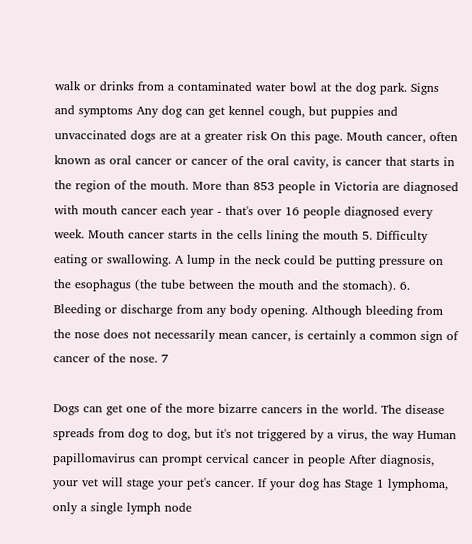walk or drinks from a contaminated water bowl at the dog park. Signs and symptoms Any dog can get kennel cough, but puppies and unvaccinated dogs are at a greater risk On this page. Mouth cancer, often known as oral cancer or cancer of the oral cavity, is cancer that starts in the region of the mouth. More than 853 people in Victoria are diagnosed with mouth cancer each year - that's over 16 people diagnosed every week. Mouth cancer starts in the cells lining the mouth 5. Difficulty eating or swallowing. A lump in the neck could be putting pressure on the esophagus (the tube between the mouth and the stomach). 6. Bleeding or discharge from any body opening. Although bleeding from the nose does not necessarily mean cancer, is certainly a common sign of cancer of the nose. 7

Dogs can get one of the more bizarre cancers in the world. The disease spreads from dog to dog, but it's not triggered by a virus, the way Human papillomavirus can prompt cervical cancer in people After diagnosis, your vet will stage your pet's cancer. If your dog has Stage 1 lymphoma, only a single lymph node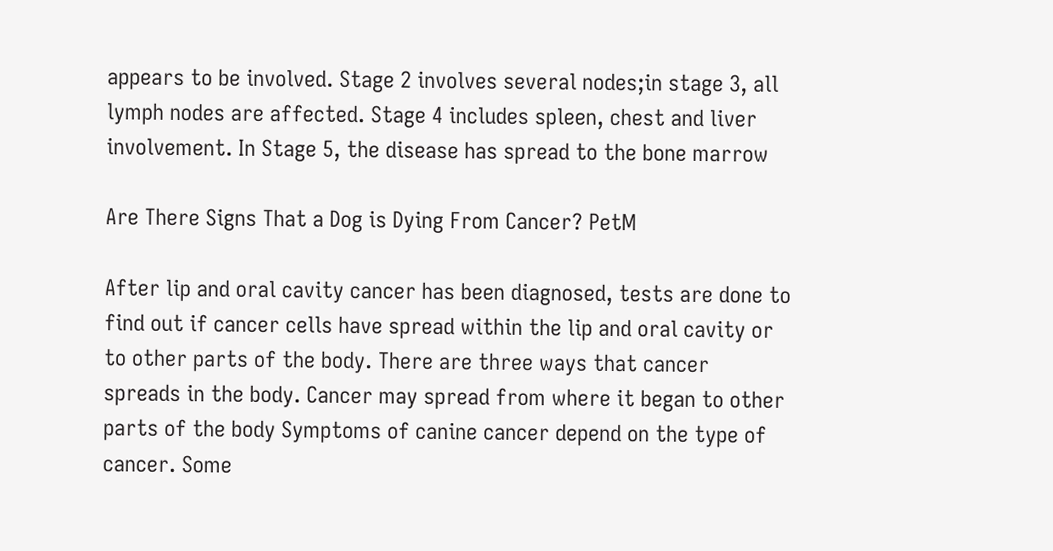appears to be involved. Stage 2 involves several nodes;in stage 3, all lymph nodes are affected. Stage 4 includes spleen, chest and liver involvement. In Stage 5, the disease has spread to the bone marrow

Are There Signs That a Dog is Dying From Cancer? PetM

After lip and oral cavity cancer has been diagnosed, tests are done to find out if cancer cells have spread within the lip and oral cavity or to other parts of the body. There are three ways that cancer spreads in the body. Cancer may spread from where it began to other parts of the body Symptoms of canine cancer depend on the type of cancer. Some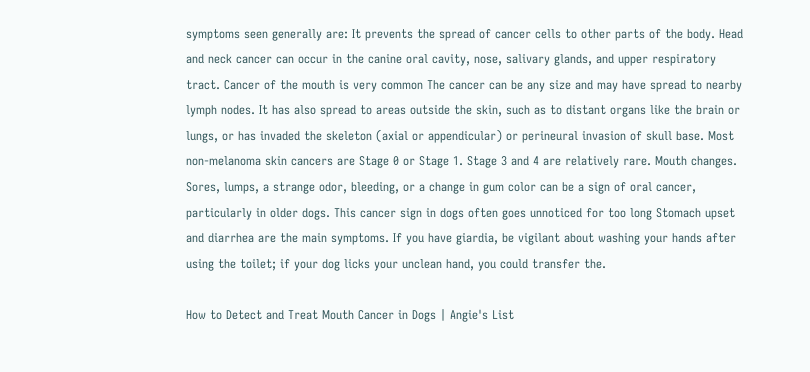symptoms seen generally are: It prevents the spread of cancer cells to other parts of the body. Head and neck cancer can occur in the canine oral cavity, nose, salivary glands, and upper respiratory tract. Cancer of the mouth is very common The cancer can be any size and may have spread to nearby lymph nodes. It has also spread to areas outside the skin, such as to distant organs like the brain or lungs, or has invaded the skeleton (axial or appendicular) or perineural invasion of skull base. Most non-melanoma skin cancers are Stage 0 or Stage 1. Stage 3 and 4 are relatively rare. Mouth changes. Sores, lumps, a strange odor, bleeding, or a change in gum color can be a sign of oral cancer, particularly in older dogs. This cancer sign in dogs often goes unnoticed for too long Stomach upset and diarrhea are the main symptoms. If you have giardia, be vigilant about washing your hands after using the toilet; if your dog licks your unclean hand, you could transfer the.

How to Detect and Treat Mouth Cancer in Dogs | Angie's List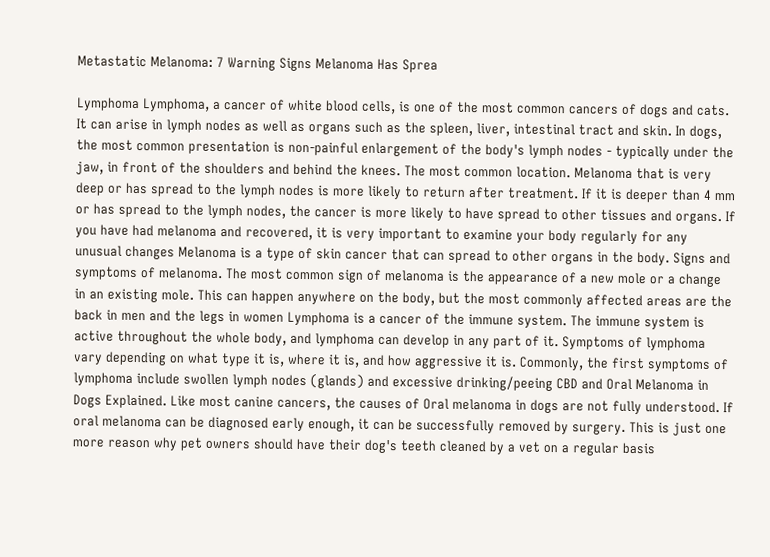Metastatic Melanoma: 7 Warning Signs Melanoma Has Sprea

Lymphoma Lymphoma, a cancer of white blood cells, is one of the most common cancers of dogs and cats. It can arise in lymph nodes as well as organs such as the spleen, liver, intestinal tract and skin. In dogs, the most common presentation is non-painful enlargement of the body's lymph nodes - typically under the jaw, in front of the shoulders and behind the knees. The most common location. Melanoma that is very deep or has spread to the lymph nodes is more likely to return after treatment. If it is deeper than 4 mm or has spread to the lymph nodes, the cancer is more likely to have spread to other tissues and organs. If you have had melanoma and recovered, it is very important to examine your body regularly for any unusual changes Melanoma is a type of skin cancer that can spread to other organs in the body. Signs and symptoms of melanoma. The most common sign of melanoma is the appearance of a new mole or a change in an existing mole. This can happen anywhere on the body, but the most commonly affected areas are the back in men and the legs in women Lymphoma is a cancer of the immune system. The immune system is active throughout the whole body, and lymphoma can develop in any part of it. Symptoms of lymphoma vary depending on what type it is, where it is, and how aggressive it is. Commonly, the first symptoms of lymphoma include swollen lymph nodes (glands) and excessive drinking/peeing CBD and Oral Melanoma in Dogs Explained. Like most canine cancers, the causes of Oral melanoma in dogs are not fully understood. If oral melanoma can be diagnosed early enough, it can be successfully removed by surgery. This is just one more reason why pet owners should have their dog's teeth cleaned by a vet on a regular basis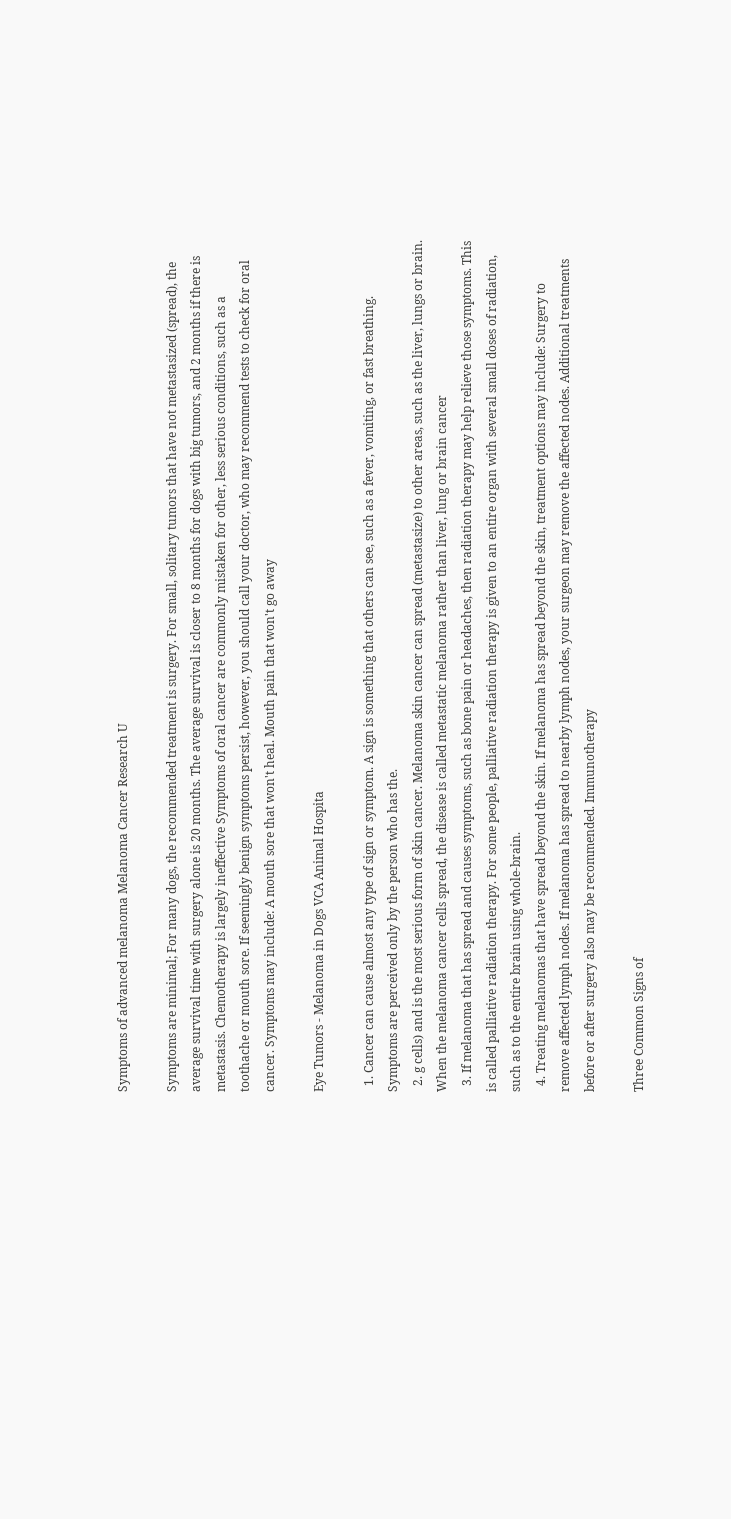Symptoms of advanced melanoma Melanoma Cancer Research U

Symptoms are minimal; For many dogs, the recommended treatment is surgery. For small, solitary tumors that have not metastasized (spread), the average survival time with surgery alone is 20 months. The average survival is closer to 8 months for dogs with big tumors, and 2 months if there is metastasis. Chemotherapy is largely ineffective Symptoms of oral cancer are commonly mistaken for other, less serious conditions, such as a toothache or mouth sore. If seemingly benign symptoms persist, however, you should call your doctor, who may recommend tests to check for oral cancer. Symptoms may include: A mouth sore that won't heal. Mouth pain that won't go away

Eye Tumors - Melanoma in Dogs VCA Animal Hospita

  1. Cancer can cause almost any type of sign or symptom. A sign is something that others can see, such as a fever, vomiting, or fast breathing. Symptoms are perceived only by the person who has the.
  2. g cells) and is the most serious form of skin cancer. Melanoma skin cancer can spread (metastasize) to other areas, such as the liver, lungs or brain. When the melanoma cancer cells spread, the disease is called metastatic melanoma rather than liver, lung or brain cancer
  3. If melanoma that has spread and causes symptoms, such as bone pain or headaches, then radiation therapy may help relieve those symptoms. This is called palliative radiation therapy. For some people, palliative radiation therapy is given to an entire organ with several small doses of radiation, such as to the entire brain using whole-brain.
  4. Treating melanomas that have spread beyond the skin. If melanoma has spread beyond the skin, treatment options may include: Surgery to remove affected lymph nodes. If melanoma has spread to nearby lymph nodes, your surgeon may remove the affected nodes. Additional treatments before or after surgery also may be recommended. Immunotherapy

Three Common Signs of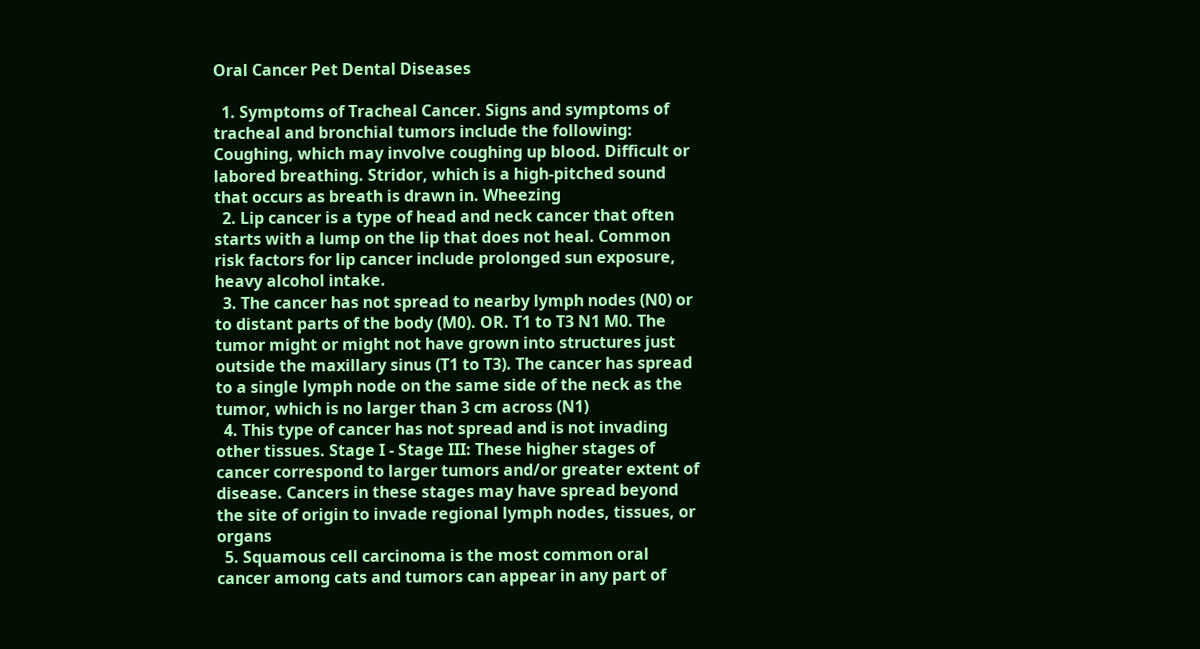Oral Cancer Pet Dental Diseases

  1. Symptoms of Tracheal Cancer. Signs and symptoms of tracheal and bronchial tumors include the following: Coughing, which may involve coughing up blood. Difficult or labored breathing. Stridor, which is a high-pitched sound that occurs as breath is drawn in. Wheezing
  2. Lip cancer is a type of head and neck cancer that often starts with a lump on the lip that does not heal. Common risk factors for lip cancer include prolonged sun exposure, heavy alcohol intake.
  3. The cancer has not spread to nearby lymph nodes (N0) or to distant parts of the body (M0). OR. T1 to T3 N1 M0. The tumor might or might not have grown into structures just outside the maxillary sinus (T1 to T3). The cancer has spread to a single lymph node on the same side of the neck as the tumor, which is no larger than 3 cm across (N1)
  4. This type of cancer has not spread and is not invading other tissues. Stage I - Stage III: These higher stages of cancer correspond to larger tumors and/or greater extent of disease. Cancers in these stages may have spread beyond the site of origin to invade regional lymph nodes, tissues, or organs
  5. Squamous cell carcinoma is the most common oral cancer among cats and tumors can appear in any part of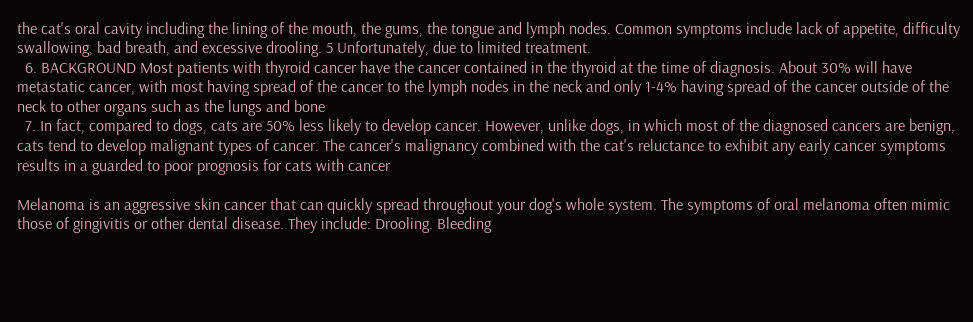the cat's oral cavity including the lining of the mouth, the gums, the tongue and lymph nodes. Common symptoms include lack of appetite, difficulty swallowing, bad breath, and excessive drooling. 5 Unfortunately, due to limited treatment.
  6. BACKGROUND Most patients with thyroid cancer have the cancer contained in the thyroid at the time of diagnosis. About 30% will have metastatic cancer, with most having spread of the cancer to the lymph nodes in the neck and only 1-4% having spread of the cancer outside of the neck to other organs such as the lungs and bone
  7. In fact, compared to dogs, cats are 50% less likely to develop cancer. However, unlike dogs, in which most of the diagnosed cancers are benign, cats tend to develop malignant types of cancer. The cancer's malignancy combined with the cat's reluctance to exhibit any early cancer symptoms results in a guarded to poor prognosis for cats with cancer

Melanoma is an aggressive skin cancer that can quickly spread throughout your dog's whole system. The symptoms of oral melanoma often mimic those of gingivitis or other dental disease. They include: Drooling. Bleeding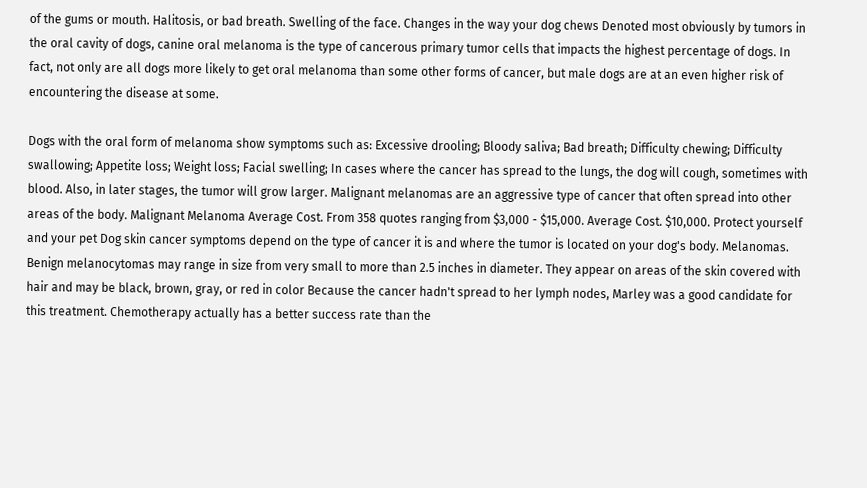of the gums or mouth. Halitosis, or bad breath. Swelling of the face. Changes in the way your dog chews Denoted most obviously by tumors in the oral cavity of dogs, canine oral melanoma is the type of cancerous primary tumor cells that impacts the highest percentage of dogs. In fact, not only are all dogs more likely to get oral melanoma than some other forms of cancer, but male dogs are at an even higher risk of encountering the disease at some.

Dogs with the oral form of melanoma show symptoms such as: Excessive drooling; Bloody saliva; Bad breath; Difficulty chewing; Difficulty swallowing; Appetite loss; Weight loss; Facial swelling; In cases where the cancer has spread to the lungs, the dog will cough, sometimes with blood. Also, in later stages, the tumor will grow larger. Malignant melanomas are an aggressive type of cancer that often spread into other areas of the body. Malignant Melanoma Average Cost. From 358 quotes ranging from $3,000 - $15,000. Average Cost. $10,000. Protect yourself and your pet Dog skin cancer symptoms depend on the type of cancer it is and where the tumor is located on your dog's body. Melanomas. Benign melanocytomas may range in size from very small to more than 2.5 inches in diameter. They appear on areas of the skin covered with hair and may be black, brown, gray, or red in color Because the cancer hadn't spread to her lymph nodes, Marley was a good candidate for this treatment. Chemotherapy actually has a better success rate than the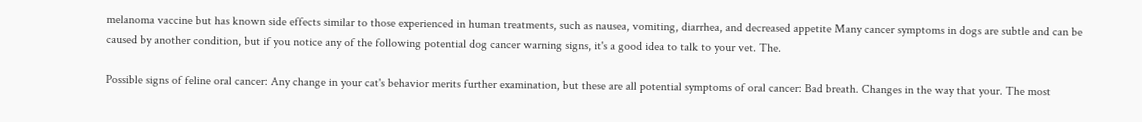melanoma vaccine but has known side effects similar to those experienced in human treatments, such as nausea, vomiting, diarrhea, and decreased appetite Many cancer symptoms in dogs are subtle and can be caused by another condition, but if you notice any of the following potential dog cancer warning signs, it's a good idea to talk to your vet. The.

Possible signs of feline oral cancer: Any change in your cat's behavior merits further examination, but these are all potential symptoms of oral cancer: Bad breath. Changes in the way that your. The most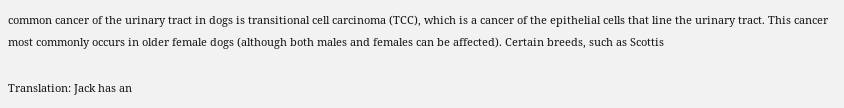common cancer of the urinary tract in dogs is transitional cell carcinoma (TCC), which is a cancer of the epithelial cells that line the urinary tract. This cancer most commonly occurs in older female dogs (although both males and females can be affected). Certain breeds, such as Scottis

Translation: Jack has an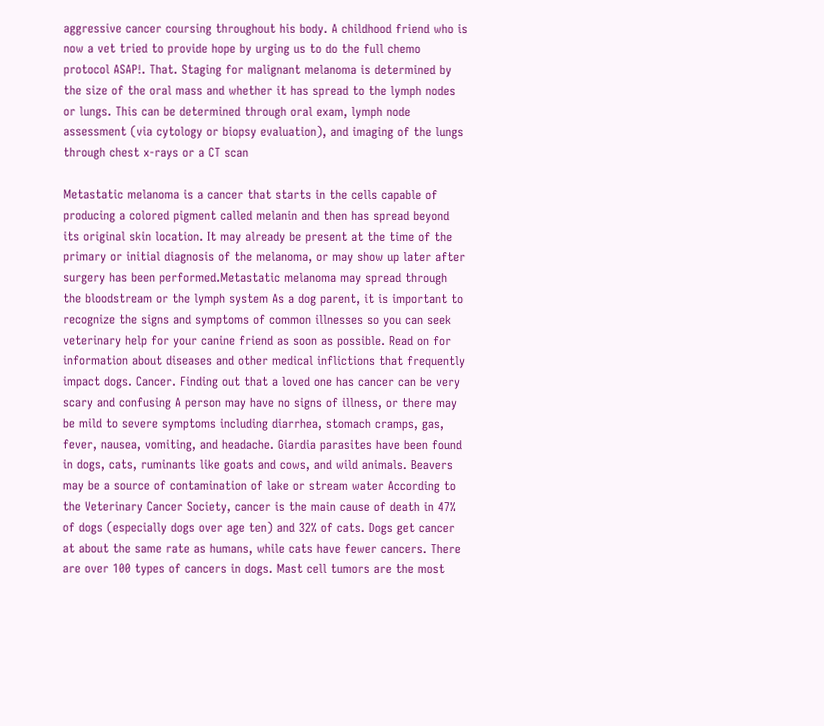aggressive cancer coursing throughout his body. A childhood friend who is now a vet tried to provide hope by urging us to do the full chemo protocol ASAP!. That. Staging for malignant melanoma is determined by the size of the oral mass and whether it has spread to the lymph nodes or lungs. This can be determined through oral exam, lymph node assessment (via cytology or biopsy evaluation), and imaging of the lungs through chest x-rays or a CT scan

Metastatic melanoma is a cancer that starts in the cells capable of producing a colored pigment called melanin and then has spread beyond its original skin location. It may already be present at the time of the primary or initial diagnosis of the melanoma, or may show up later after surgery has been performed.Metastatic melanoma may spread through the bloodstream or the lymph system As a dog parent, it is important to recognize the signs and symptoms of common illnesses so you can seek veterinary help for your canine friend as soon as possible. Read on for information about diseases and other medical inflictions that frequently impact dogs. Cancer. Finding out that a loved one has cancer can be very scary and confusing A person may have no signs of illness, or there may be mild to severe symptoms including diarrhea, stomach cramps, gas, fever, nausea, vomiting, and headache. Giardia parasites have been found in dogs, cats, ruminants like goats and cows, and wild animals. Beavers may be a source of contamination of lake or stream water According to the Veterinary Cancer Society, cancer is the main cause of death in 47% of dogs (especially dogs over age ten) and 32% of cats. Dogs get cancer at about the same rate as humans, while cats have fewer cancers. There are over 100 types of cancers in dogs. Mast cell tumors are the most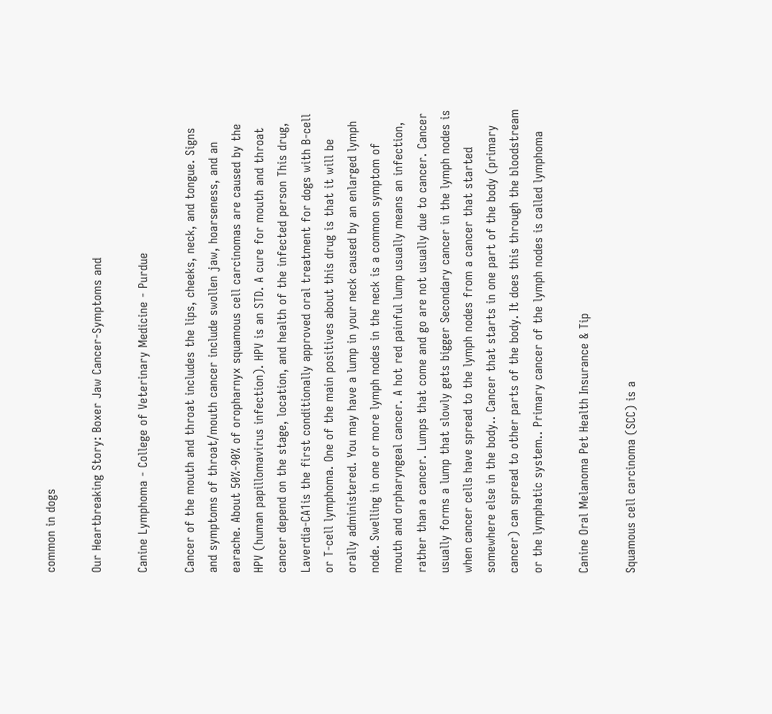common in dogs

Our Heartbreaking Story: Boxer Jaw Cancer-Symptoms and

Canine Lymphoma - College of Veterinary Medicine - Purdue

Cancer of the mouth and throat includes the lips, cheeks, neck, and tongue. Signs and symptoms of throat/mouth cancer include swollen jaw, hoarseness, and an earache. About 50%-90% of oropharnyx squamous cell carcinomas are caused by the HPV (human papillomavirus infection). HPV is an STD. A cure for mouth and throat cancer depend on the stage, location, and health of the infected person This drug, Laverdia-CA1is the first conditionally approved oral treatment for dogs with B-cell or T-cell lymphoma. One of the main positives about this drug is that it will be orally administered. You may have a lump in your neck caused by an enlarged lymph node. Swelling in one or more lymph nodes in the neck is a common symptom of mouth and orpharyngeal cancer. A hot red painful lump usually means an infection, rather than a cancer. Lumps that come and go are not usually due to cancer. Cancer usually forms a lump that slowly gets bigger Secondary cancer in the lymph nodes is when cancer cells have spread to the lymph nodes from a cancer that started somewhere else in the body.. Cancer that starts in one part of the body (primary cancer) can spread to other parts of the body. It does this through the bloodstream or the lymphatic system.. Primary cancer of the lymph nodes is called lymphoma

Canine Oral Melanoma Pet Health Insurance & Tip

Squamous cell carcinoma (SCC) is a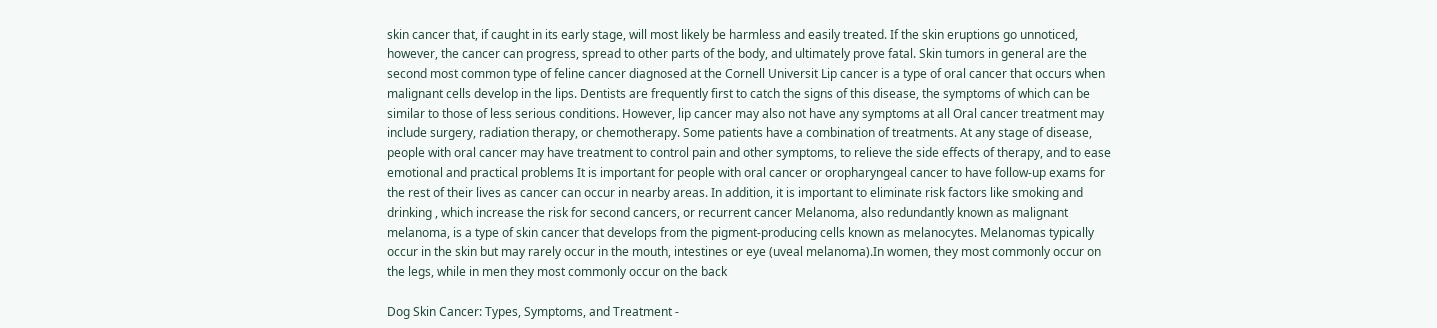skin cancer that, if caught in its early stage, will most likely be harmless and easily treated. If the skin eruptions go unnoticed, however, the cancer can progress, spread to other parts of the body, and ultimately prove fatal. Skin tumors in general are the second most common type of feline cancer diagnosed at the Cornell Universit Lip cancer is a type of oral cancer that occurs when malignant cells develop in the lips. Dentists are frequently first to catch the signs of this disease, the symptoms of which can be similar to those of less serious conditions. However, lip cancer may also not have any symptoms at all Oral cancer treatment may include surgery, radiation therapy, or chemotherapy. Some patients have a combination of treatments. At any stage of disease, people with oral cancer may have treatment to control pain and other symptoms, to relieve the side effects of therapy, and to ease emotional and practical problems It is important for people with oral cancer or oropharyngeal cancer to have follow-up exams for the rest of their lives as cancer can occur in nearby areas. In addition, it is important to eliminate risk factors like smoking and drinking , which increase the risk for second cancers, or recurrent cancer Melanoma, also redundantly known as malignant melanoma, is a type of skin cancer that develops from the pigment-producing cells known as melanocytes. Melanomas typically occur in the skin but may rarely occur in the mouth, intestines or eye (uveal melanoma).In women, they most commonly occur on the legs, while in men they most commonly occur on the back

Dog Skin Cancer: Types, Symptoms, and Treatment -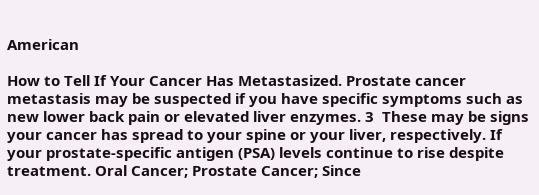American

How to Tell If Your Cancer Has Metastasized. Prostate cancer metastasis may be suspected if you have specific symptoms such as new lower back pain or elevated liver enzymes. 3  These may be signs your cancer has spread to your spine or your liver, respectively. If your prostate-specific antigen (PSA) levels continue to rise despite treatment. Oral Cancer; Prostate Cancer; Since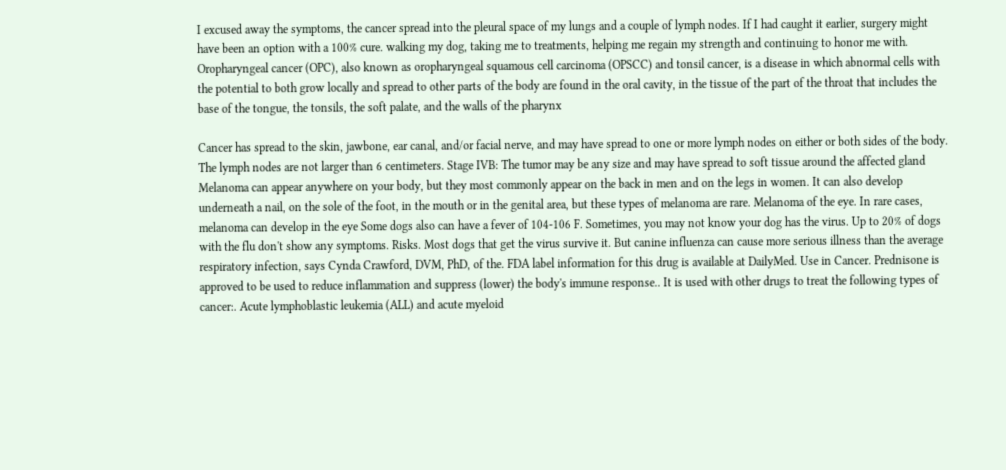I excused away the symptoms, the cancer spread into the pleural space of my lungs and a couple of lymph nodes. If I had caught it earlier, surgery might have been an option with a 100% cure. walking my dog, taking me to treatments, helping me regain my strength and continuing to honor me with. Oropharyngeal cancer (OPC), also known as oropharyngeal squamous cell carcinoma (OPSCC) and tonsil cancer, is a disease in which abnormal cells with the potential to both grow locally and spread to other parts of the body are found in the oral cavity, in the tissue of the part of the throat that includes the base of the tongue, the tonsils, the soft palate, and the walls of the pharynx

Cancer has spread to the skin, jawbone, ear canal, and/or facial nerve, and may have spread to one or more lymph nodes on either or both sides of the body. The lymph nodes are not larger than 6 centimeters. Stage IVB: The tumor may be any size and may have spread to soft tissue around the affected gland Melanoma can appear anywhere on your body, but they most commonly appear on the back in men and on the legs in women. It can also develop underneath a nail, on the sole of the foot, in the mouth or in the genital area, but these types of melanoma are rare. Melanoma of the eye. In rare cases, melanoma can develop in the eye Some dogs also can have a fever of 104-106 F. Sometimes, you may not know your dog has the virus. Up to 20% of dogs with the flu don't show any symptoms. Risks. Most dogs that get the virus survive it. But canine influenza can cause more serious illness than the average respiratory infection, says Cynda Crawford, DVM, PhD, of the. FDA label information for this drug is available at DailyMed. Use in Cancer. Prednisone is approved to be used to reduce inflammation and suppress (lower) the body's immune response.. It is used with other drugs to treat the following types of cancer:. Acute lymphoblastic leukemia (ALL) and acute myeloid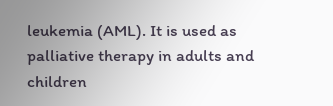leukemia (AML). It is used as palliative therapy in adults and children